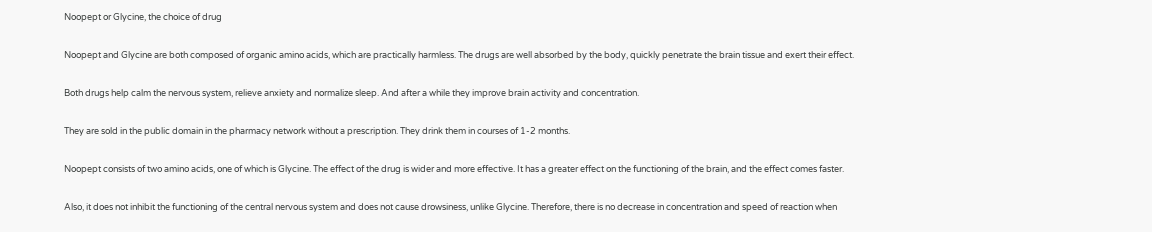Noopept or Glycine, the choice of drug

Noopept and Glycine are both composed of organic amino acids, which are practically harmless. The drugs are well absorbed by the body, quickly penetrate the brain tissue and exert their effect.

Both drugs help calm the nervous system, relieve anxiety and normalize sleep. And after a while they improve brain activity and concentration.

They are sold in the public domain in the pharmacy network without a prescription. They drink them in courses of 1-2 months.

Noopept consists of two amino acids, one of which is Glycine. The effect of the drug is wider and more effective. It has a greater effect on the functioning of the brain, and the effect comes faster.

Also, it does not inhibit the functioning of the central nervous system and does not cause drowsiness, unlike Glycine. Therefore, there is no decrease in concentration and speed of reaction when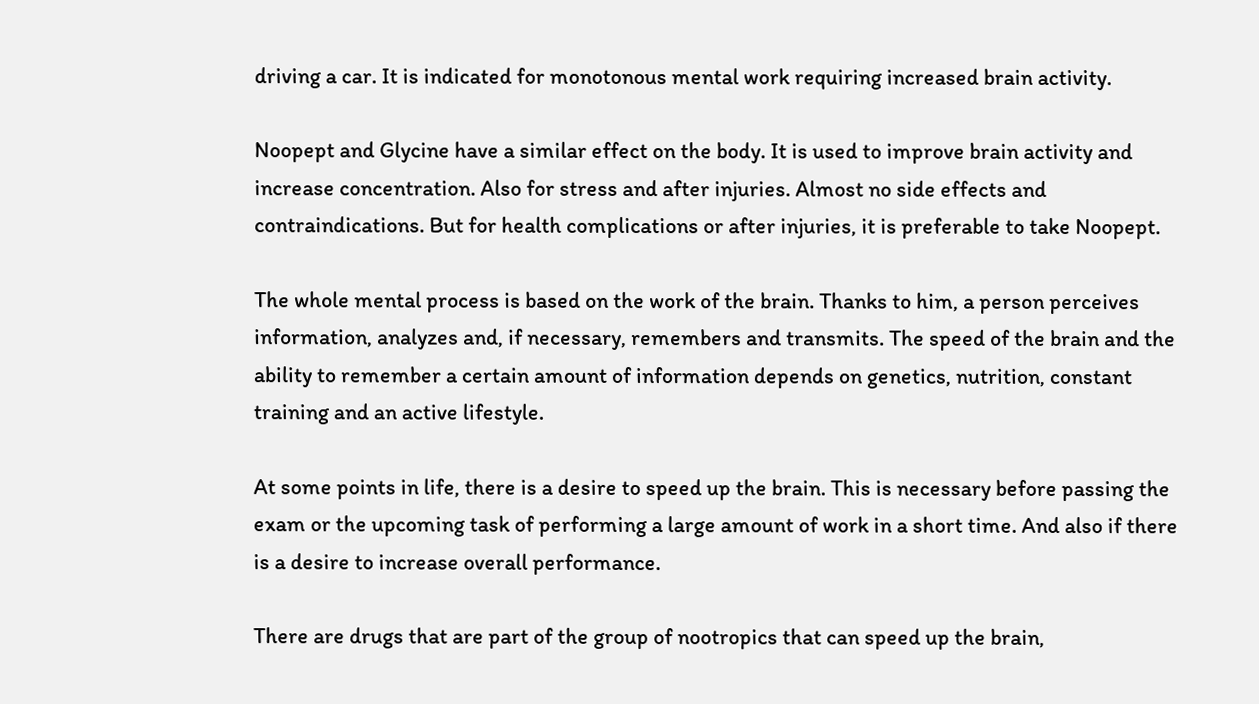driving a car. It is indicated for monotonous mental work requiring increased brain activity.

Noopept and Glycine have a similar effect on the body. It is used to improve brain activity and increase concentration. Also for stress and after injuries. Almost no side effects and contraindications. But for health complications or after injuries, it is preferable to take Noopept.

The whole mental process is based on the work of the brain. Thanks to him, a person perceives information, analyzes and, if necessary, remembers and transmits. The speed of the brain and the ability to remember a certain amount of information depends on genetics, nutrition, constant training and an active lifestyle.

At some points in life, there is a desire to speed up the brain. This is necessary before passing the exam or the upcoming task of performing a large amount of work in a short time. And also if there is a desire to increase overall performance.

There are drugs that are part of the group of nootropics that can speed up the brain,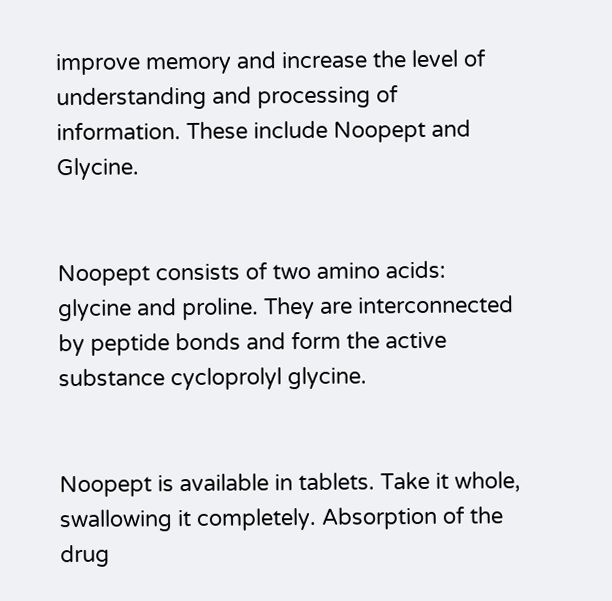improve memory and increase the level of understanding and processing of information. These include Noopept and Glycine.


Noopept consists of two amino acids: glycine and proline. They are interconnected by peptide bonds and form the active substance cycloprolyl glycine.


Noopept is available in tablets. Take it whole, swallowing it completely. Absorption of the drug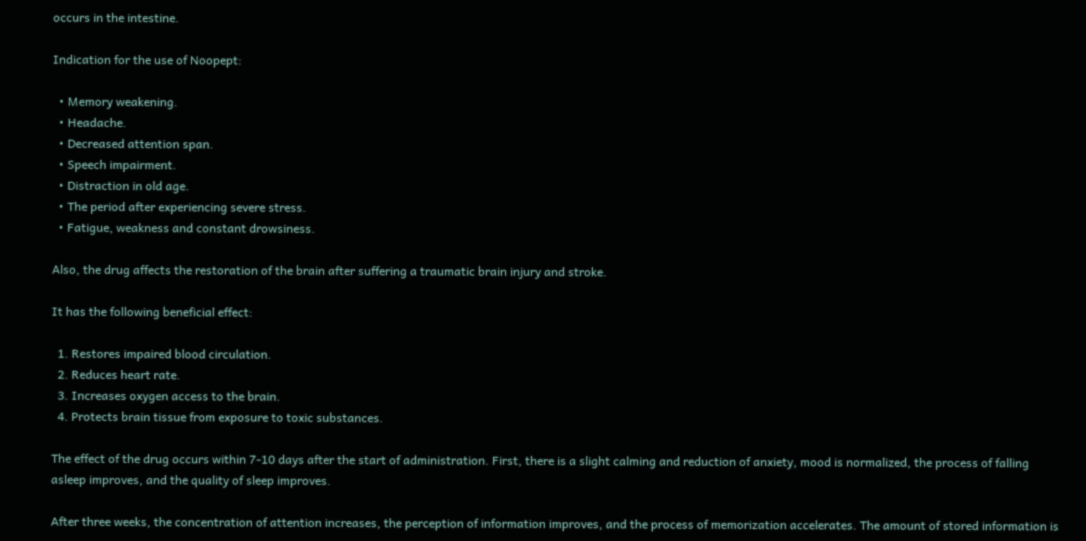occurs in the intestine.

Indication for the use of Noopept:

  • Memory weakening.
  • Headache.
  • Decreased attention span.
  • Speech impairment.
  • Distraction in old age.
  • The period after experiencing severe stress.
  • Fatigue, weakness and constant drowsiness.

Also, the drug affects the restoration of the brain after suffering a traumatic brain injury and stroke.

It has the following beneficial effect:

  1. Restores impaired blood circulation.
  2. Reduces heart rate.
  3. Increases oxygen access to the brain.
  4. Protects brain tissue from exposure to toxic substances.

The effect of the drug occurs within 7-10 days after the start of administration. First, there is a slight calming and reduction of anxiety, mood is normalized, the process of falling asleep improves, and the quality of sleep improves.

After three weeks, the concentration of attention increases, the perception of information improves, and the process of memorization accelerates. The amount of stored information is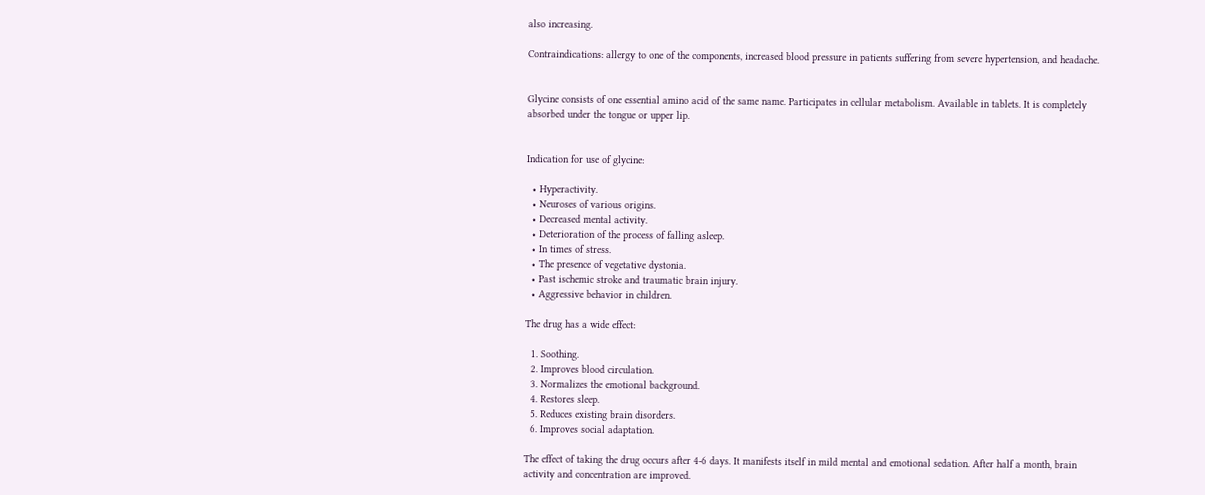also increasing.

Contraindications: allergy to one of the components, increased blood pressure in patients suffering from severe hypertension, and headache.


Glycine consists of one essential amino acid of the same name. Participates in cellular metabolism. Available in tablets. It is completely absorbed under the tongue or upper lip.


Indication for use of glycine:

  • Hyperactivity.
  • Neuroses of various origins.
  • Decreased mental activity.
  • Deterioration of the process of falling asleep.
  • In times of stress.
  • The presence of vegetative dystonia.
  • Past ischemic stroke and traumatic brain injury.
  • Aggressive behavior in children.

The drug has a wide effect:

  1. Soothing.
  2. Improves blood circulation.
  3. Normalizes the emotional background.
  4. Restores sleep.
  5. Reduces existing brain disorders.
  6. Improves social adaptation.

The effect of taking the drug occurs after 4-6 days. It manifests itself in mild mental and emotional sedation. After half a month, brain activity and concentration are improved.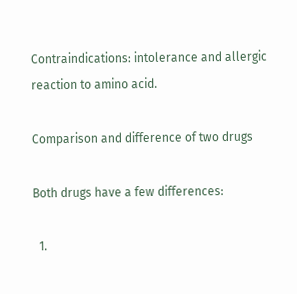Contraindications: intolerance and allergic reaction to amino acid.

Comparison and difference of two drugs

Both drugs have a few differences:

  1.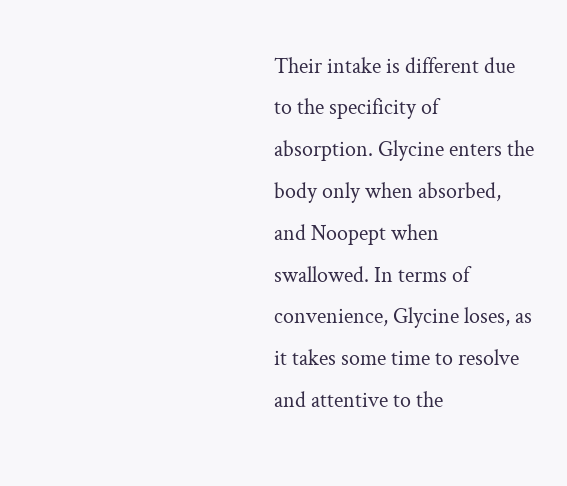Their intake is different due to the specificity of absorption. Glycine enters the body only when absorbed, and Noopept when swallowed. In terms of convenience, Glycine loses, as it takes some time to resolve and attentive to the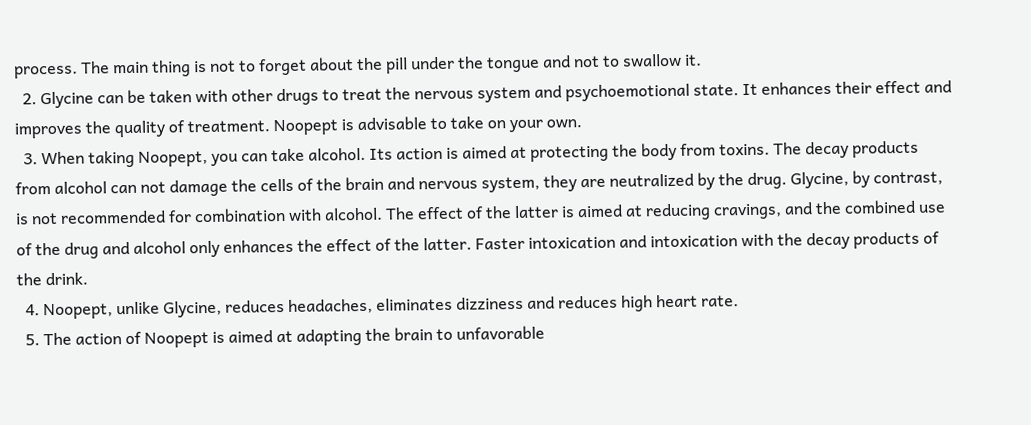process. The main thing is not to forget about the pill under the tongue and not to swallow it.
  2. Glycine can be taken with other drugs to treat the nervous system and psychoemotional state. It enhances their effect and improves the quality of treatment. Noopept is advisable to take on your own.
  3. When taking Noopept, you can take alcohol. Its action is aimed at protecting the body from toxins. The decay products from alcohol can not damage the cells of the brain and nervous system, they are neutralized by the drug. Glycine, by contrast, is not recommended for combination with alcohol. The effect of the latter is aimed at reducing cravings, and the combined use of the drug and alcohol only enhances the effect of the latter. Faster intoxication and intoxication with the decay products of the drink.
  4. Noopept, unlike Glycine, reduces headaches, eliminates dizziness and reduces high heart rate.
  5. The action of Noopept is aimed at adapting the brain to unfavorable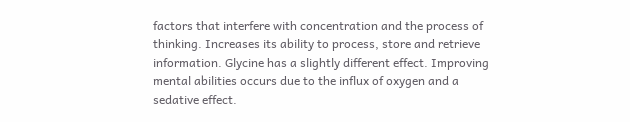factors that interfere with concentration and the process of thinking. Increases its ability to process, store and retrieve information. Glycine has a slightly different effect. Improving mental abilities occurs due to the influx of oxygen and a sedative effect.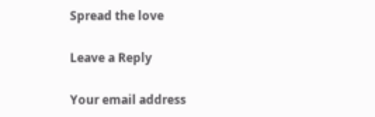Spread the love

Leave a Reply

Your email address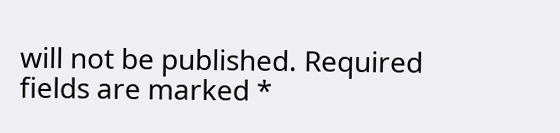will not be published. Required fields are marked *